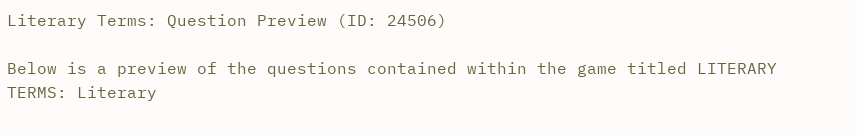Literary Terms: Question Preview (ID: 24506)

Below is a preview of the questions contained within the game titled LITERARY TERMS: Literary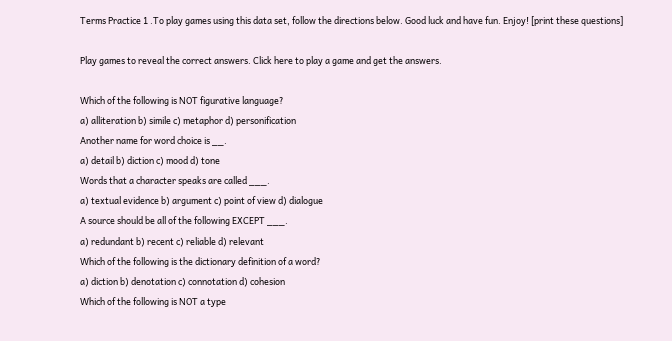Terms Practice 1 .To play games using this data set, follow the directions below. Good luck and have fun. Enjoy! [print these questions]

Play games to reveal the correct answers. Click here to play a game and get the answers.

Which of the following is NOT figurative language?
a) alliteration b) simile c) metaphor d) personification
Another name for word choice is __.
a) detail b) diction c) mood d) tone
Words that a character speaks are called ___.
a) textual evidence b) argument c) point of view d) dialogue
A source should be all of the following EXCEPT ___.
a) redundant b) recent c) reliable d) relevant
Which of the following is the dictionary definition of a word?
a) diction b) denotation c) connotation d) cohesion
Which of the following is NOT a type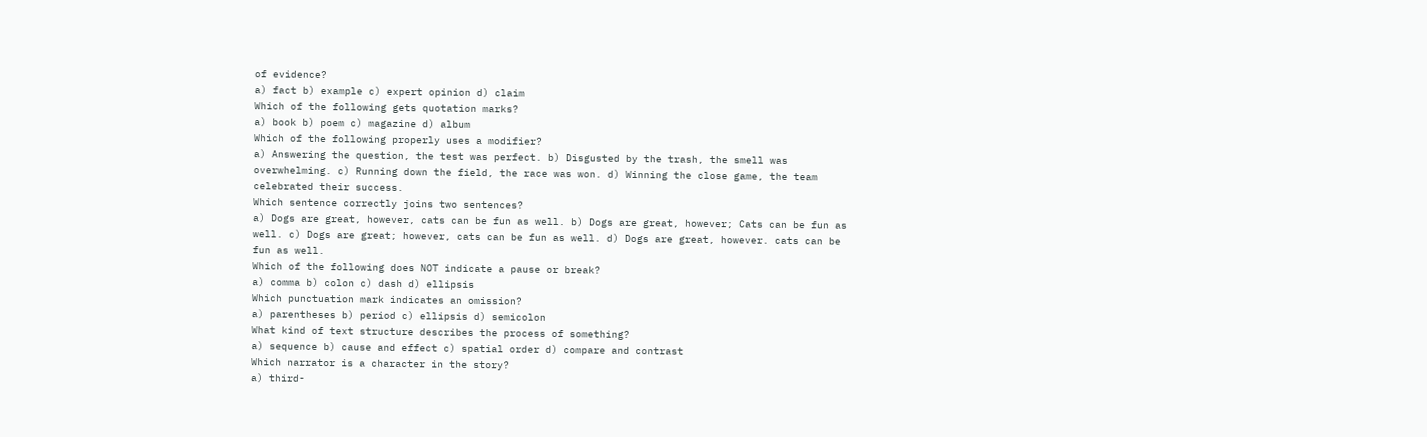of evidence?
a) fact b) example c) expert opinion d) claim
Which of the following gets quotation marks?
a) book b) poem c) magazine d) album
Which of the following properly uses a modifier?
a) Answering the question, the test was perfect. b) Disgusted by the trash, the smell was overwhelming. c) Running down the field, the race was won. d) Winning the close game, the team celebrated their success.
Which sentence correctly joins two sentences?
a) Dogs are great, however, cats can be fun as well. b) Dogs are great, however; Cats can be fun as well. c) Dogs are great; however, cats can be fun as well. d) Dogs are great, however. cats can be fun as well.
Which of the following does NOT indicate a pause or break?
a) comma b) colon c) dash d) ellipsis
Which punctuation mark indicates an omission?
a) parentheses b) period c) ellipsis d) semicolon
What kind of text structure describes the process of something?
a) sequence b) cause and effect c) spatial order d) compare and contrast
Which narrator is a character in the story?
a) third-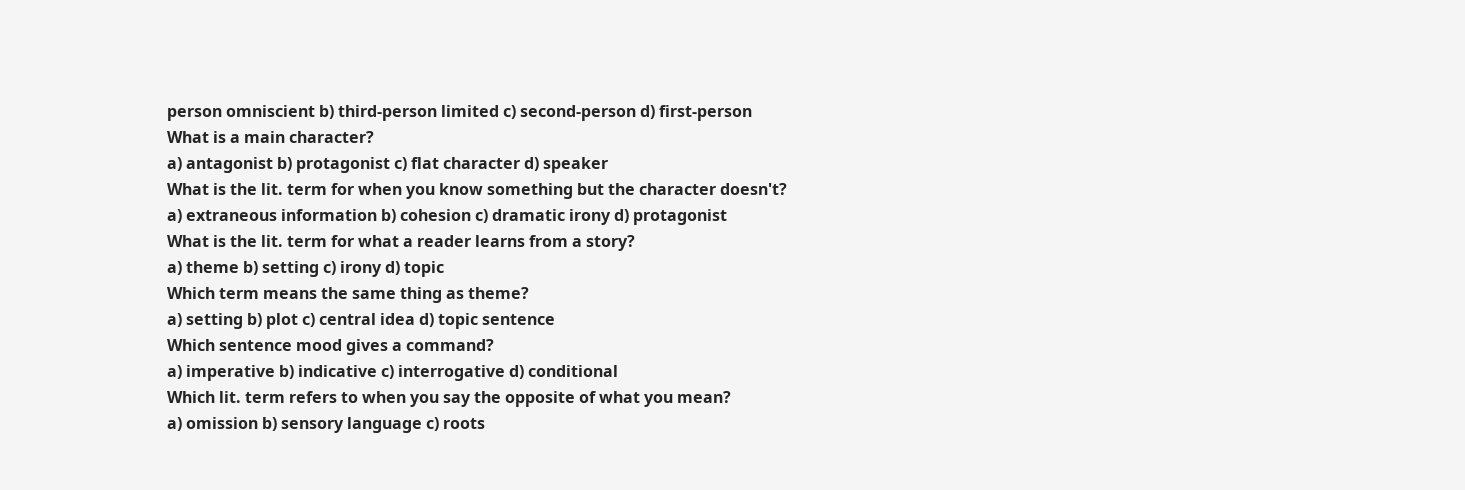person omniscient b) third-person limited c) second-person d) first-person
What is a main character?
a) antagonist b) protagonist c) flat character d) speaker
What is the lit. term for when you know something but the character doesn't?
a) extraneous information b) cohesion c) dramatic irony d) protagonist
What is the lit. term for what a reader learns from a story?
a) theme b) setting c) irony d) topic
Which term means the same thing as theme?
a) setting b) plot c) central idea d) topic sentence
Which sentence mood gives a command?
a) imperative b) indicative c) interrogative d) conditional
Which lit. term refers to when you say the opposite of what you mean?
a) omission b) sensory language c) roots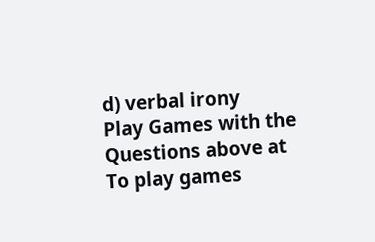d) verbal irony
Play Games with the Questions above at
To play games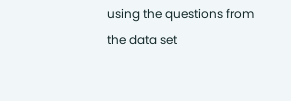using the questions from the data set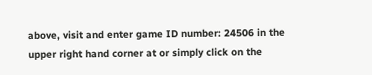above, visit and enter game ID number: 24506 in the upper right hand corner at or simply click on the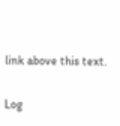link above this text.

Log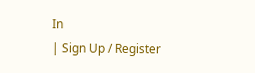In
| Sign Up / Register